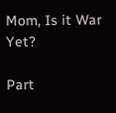Mom, Is it War Yet?

Part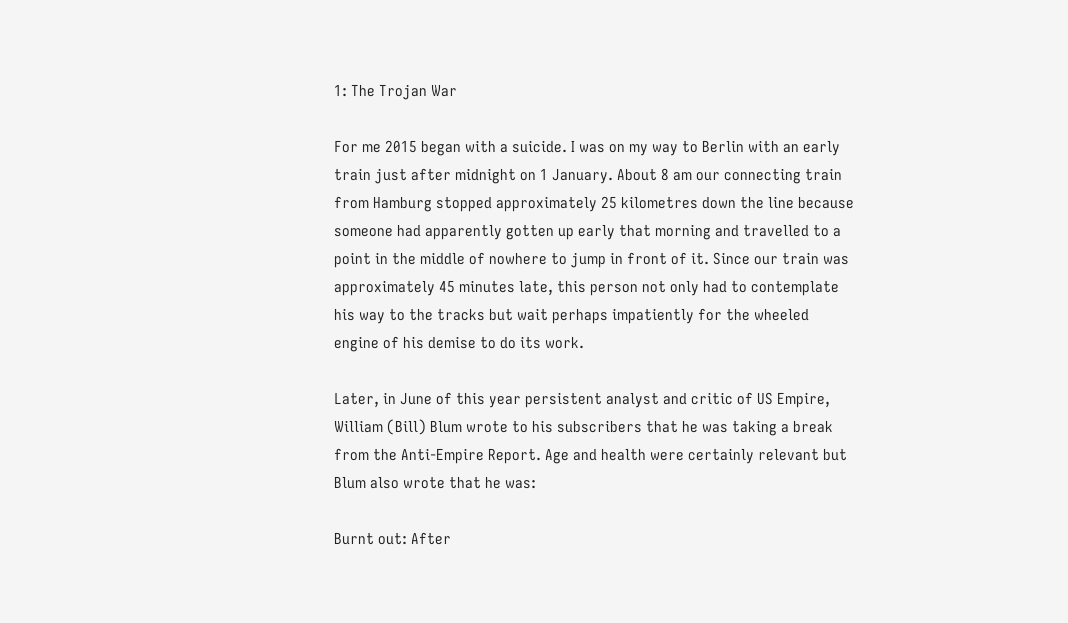1: The Trojan War

For me 2015 began with a suicide. I was on my way to Berlin with an early train just after midnight on 1 January. About 8 am our connecting train from Hamburg stopped approximately 25 kilometres down the line because someone had apparently gotten up early that morning and travelled to a point in the middle of nowhere to jump in front of it. Since our train was approximately 45 minutes late, this person not only had to contemplate his way to the tracks but wait perhaps impatiently for the wheeled engine of his demise to do its work.

Later, in June of this year persistent analyst and critic of US Empire, William (Bill) Blum wrote to his subscribers that he was taking a break from the Anti-Empire Report. Age and health were certainly relevant but Blum also wrote that he was:

Burnt out: After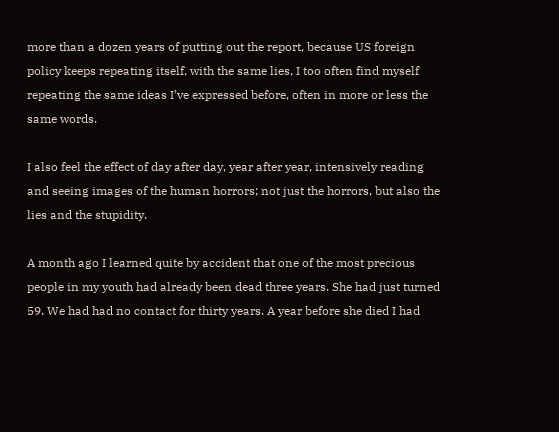more than a dozen years of putting out the report, because US foreign policy keeps repeating itself, with the same lies, I too often find myself repeating the same ideas I’ve expressed before, often in more or less the same words.

I also feel the effect of day after day, year after year, intensively reading and seeing images of the human horrors; not just the horrors, but also the lies and the stupidity.

A month ago I learned quite by accident that one of the most precious people in my youth had already been dead three years. She had just turned 59. We had had no contact for thirty years. A year before she died I had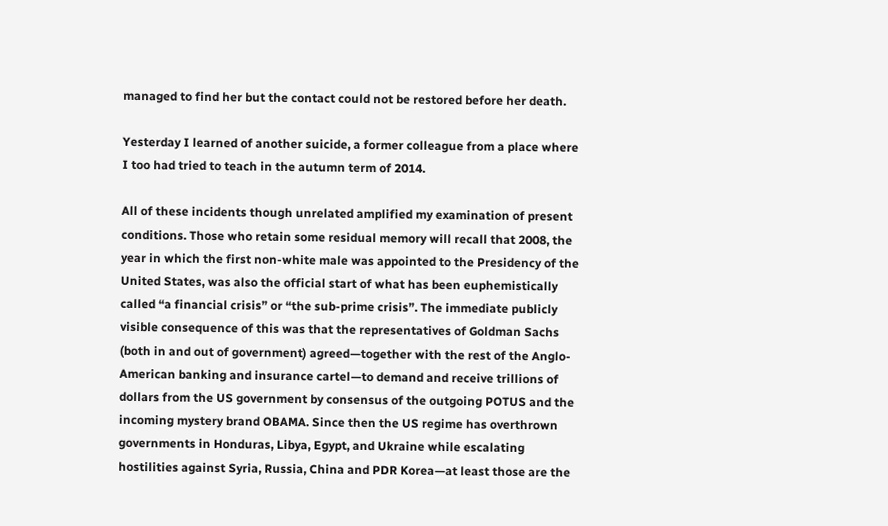managed to find her but the contact could not be restored before her death.

Yesterday I learned of another suicide, a former colleague from a place where I too had tried to teach in the autumn term of 2014.

All of these incidents though unrelated amplified my examination of present conditions. Those who retain some residual memory will recall that 2008, the year in which the first non-white male was appointed to the Presidency of the United States, was also the official start of what has been euphemistically called “a financial crisis” or “the sub-prime crisis”. The immediate publicly visible consequence of this was that the representatives of Goldman Sachs (both in and out of government) agreed—together with the rest of the Anglo-American banking and insurance cartel—to demand and receive trillions of dollars from the US government by consensus of the outgoing POTUS and the incoming mystery brand OBAMA. Since then the US regime has overthrown governments in Honduras, Libya, Egypt, and Ukraine while escalating hostilities against Syria, Russia, China and PDR Korea—at least those are the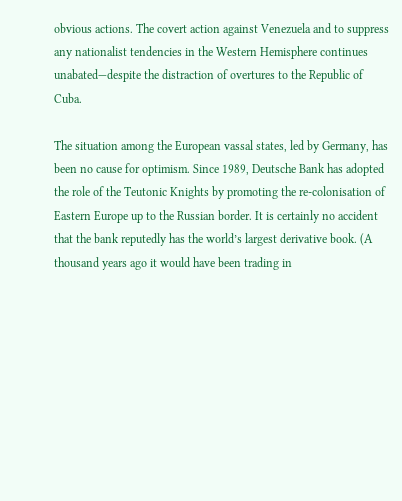obvious actions. The covert action against Venezuela and to suppress any nationalist tendencies in the Western Hemisphere continues unabated—despite the distraction of overtures to the Republic of Cuba.

The situation among the European vassal states, led by Germany, has been no cause for optimism. Since 1989, Deutsche Bank has adopted the role of the Teutonic Knights by promoting the re-colonisation of Eastern Europe up to the Russian border. It is certainly no accident that the bank reputedly has the world’s largest derivative book. (A thousand years ago it would have been trading in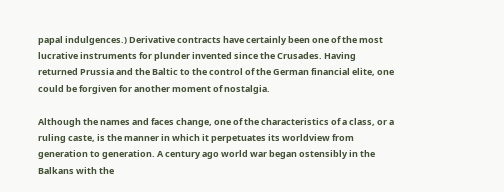papal indulgences.) Derivative contracts have certainly been one of the most lucrative instruments for plunder invented since the Crusades. Having returned Prussia and the Baltic to the control of the German financial elite, one could be forgiven for another moment of nostalgia.

Although the names and faces change, one of the characteristics of a class, or a ruling caste, is the manner in which it perpetuates its worldview from generation to generation. A century ago world war began ostensibly in the Balkans with the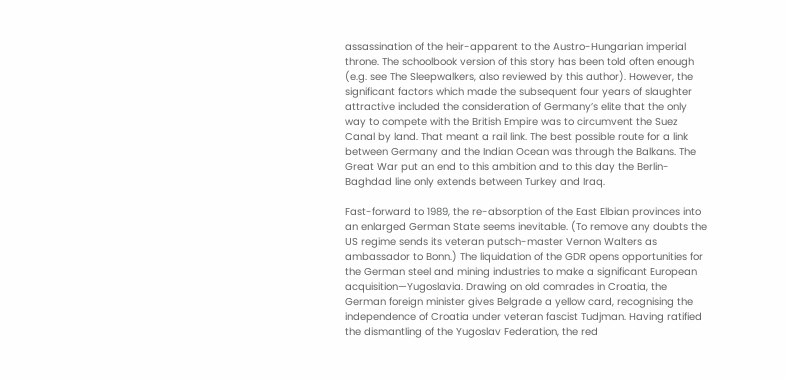assassination of the heir-apparent to the Austro-Hungarian imperial throne. The schoolbook version of this story has been told often enough (e.g. see The Sleepwalkers, also reviewed by this author). However, the significant factors which made the subsequent four years of slaughter attractive included the consideration of Germany’s elite that the only way to compete with the British Empire was to circumvent the Suez Canal by land. That meant a rail link. The best possible route for a link between Germany and the Indian Ocean was through the Balkans. The Great War put an end to this ambition and to this day the Berlin-Baghdad line only extends between Turkey and Iraq.

Fast-forward to 1989, the re-absorption of the East Elbian provinces into an enlarged German State seems inevitable. (To remove any doubts the US regime sends its veteran putsch-master Vernon Walters as ambassador to Bonn.) The liquidation of the GDR opens opportunities for the German steel and mining industries to make a significant European acquisition—Yugoslavia. Drawing on old comrades in Croatia, the German foreign minister gives Belgrade a yellow card, recognising the independence of Croatia under veteran fascist Tudjman. Having ratified the dismantling of the Yugoslav Federation, the red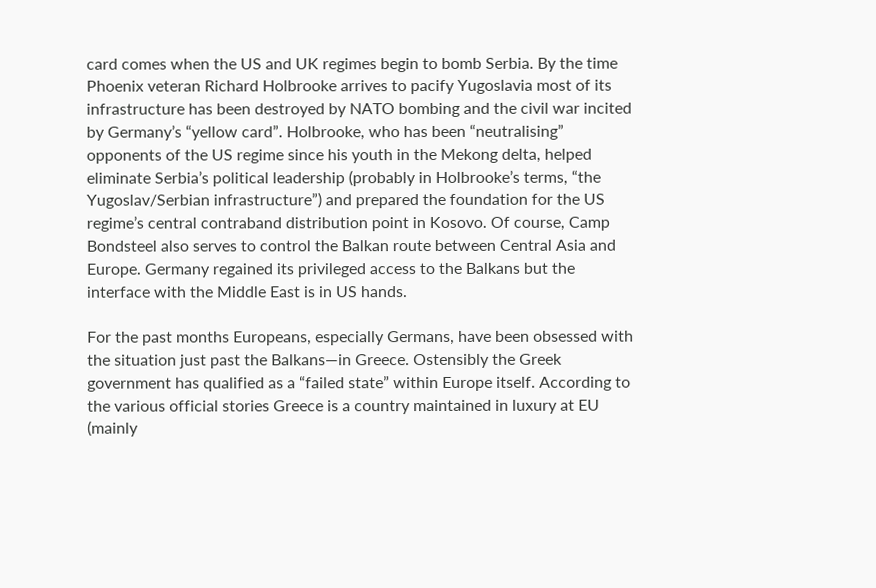card comes when the US and UK regimes begin to bomb Serbia. By the time Phoenix veteran Richard Holbrooke arrives to pacify Yugoslavia most of its infrastructure has been destroyed by NATO bombing and the civil war incited by Germany’s “yellow card”. Holbrooke, who has been “neutralising” opponents of the US regime since his youth in the Mekong delta, helped eliminate Serbia’s political leadership (probably in Holbrooke’s terms, “the Yugoslav/Serbian infrastructure”) and prepared the foundation for the US regime’s central contraband distribution point in Kosovo. Of course, Camp Bondsteel also serves to control the Balkan route between Central Asia and Europe. Germany regained its privileged access to the Balkans but the interface with the Middle East is in US hands.

For the past months Europeans, especially Germans, have been obsessed with the situation just past the Balkans—in Greece. Ostensibly the Greek government has qualified as a “failed state” within Europe itself. According to the various official stories Greece is a country maintained in luxury at EU (mainly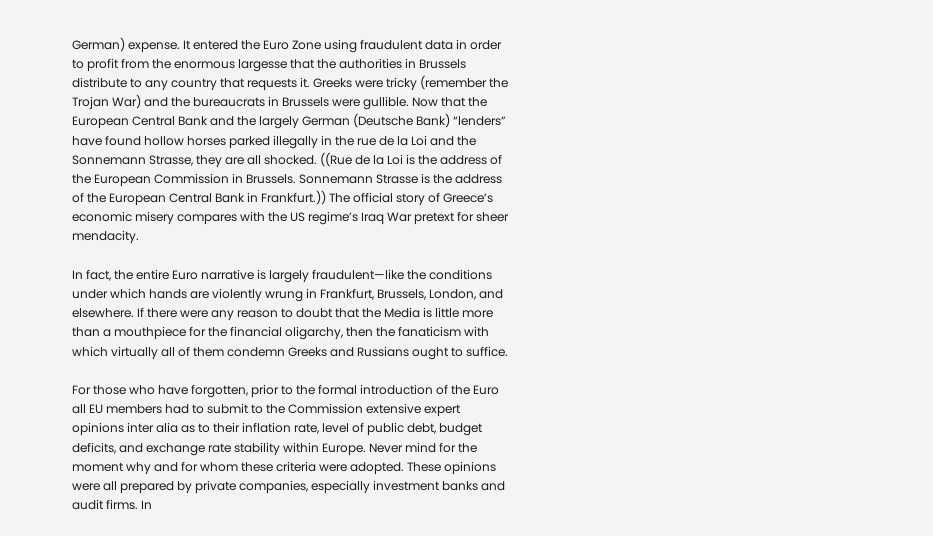German) expense. It entered the Euro Zone using fraudulent data in order to profit from the enormous largesse that the authorities in Brussels distribute to any country that requests it. Greeks were tricky (remember the Trojan War) and the bureaucrats in Brussels were gullible. Now that the European Central Bank and the largely German (Deutsche Bank) “lenders” have found hollow horses parked illegally in the rue de la Loi and the Sonnemann Strasse, they are all shocked. ((Rue de la Loi is the address of the European Commission in Brussels. Sonnemann Strasse is the address of the European Central Bank in Frankfurt.)) The official story of Greece’s economic misery compares with the US regime’s Iraq War pretext for sheer mendacity.

In fact, the entire Euro narrative is largely fraudulent—like the conditions under which hands are violently wrung in Frankfurt, Brussels, London, and elsewhere. If there were any reason to doubt that the Media is little more than a mouthpiece for the financial oligarchy, then the fanaticism with which virtually all of them condemn Greeks and Russians ought to suffice.

For those who have forgotten, prior to the formal introduction of the Euro all EU members had to submit to the Commission extensive expert opinions inter alia as to their inflation rate, level of public debt, budget deficits, and exchange rate stability within Europe. Never mind for the moment why and for whom these criteria were adopted. These opinions were all prepared by private companies, especially investment banks and audit firms. In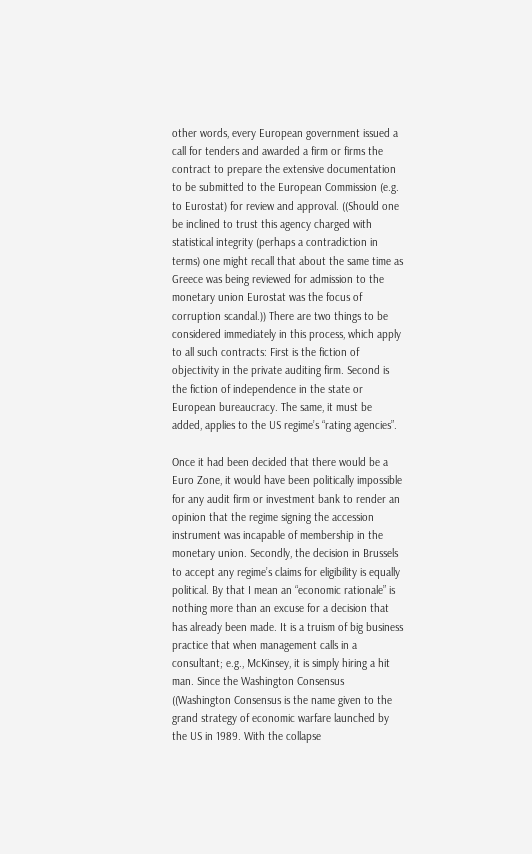other words, every European government issued a call for tenders and awarded a firm or firms the contract to prepare the extensive documentation to be submitted to the European Commission (e.g. to Eurostat) for review and approval. ((Should one be inclined to trust this agency charged with statistical integrity (perhaps a contradiction in terms) one might recall that about the same time as Greece was being reviewed for admission to the monetary union Eurostat was the focus of corruption scandal.)) There are two things to be considered immediately in this process, which apply to all such contracts: First is the fiction of objectivity in the private auditing firm. Second is the fiction of independence in the state or European bureaucracy. The same, it must be added, applies to the US regime’s “rating agencies”.

Once it had been decided that there would be a Euro Zone, it would have been politically impossible for any audit firm or investment bank to render an opinion that the regime signing the accession instrument was incapable of membership in the monetary union. Secondly, the decision in Brussels to accept any regime’s claims for eligibility is equally political. By that I mean an “economic rationale” is nothing more than an excuse for a decision that has already been made. It is a truism of big business practice that when management calls in a consultant; e.g., McKinsey, it is simply hiring a hit man. Since the Washington Consensus ((Washington Consensus is the name given to the grand strategy of economic warfare launched by the US in 1989. With the collapse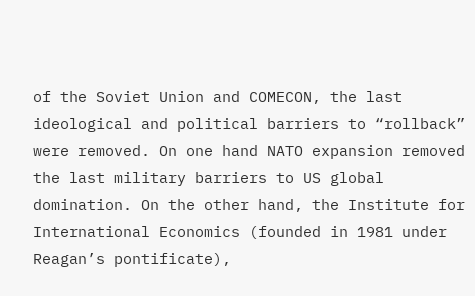of the Soviet Union and COMECON, the last ideological and political barriers to “rollback” were removed. On one hand NATO expansion removed the last military barriers to US global domination. On the other hand, the Institute for International Economics (founded in 1981 under Reagan’s pontificate),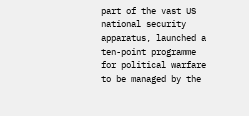part of the vast US national security apparatus, launched a ten-point programme for political warfare to be managed by the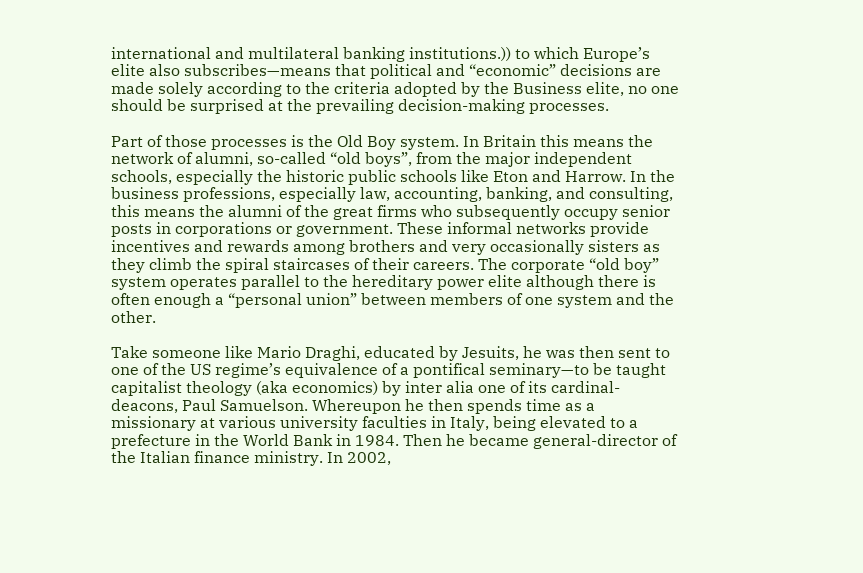international and multilateral banking institutions.)) to which Europe’s elite also subscribes—means that political and “economic” decisions are made solely according to the criteria adopted by the Business elite, no one should be surprised at the prevailing decision-making processes.

Part of those processes is the Old Boy system. In Britain this means the network of alumni, so-called “old boys”, from the major independent schools, especially the historic public schools like Eton and Harrow. In the business professions, especially law, accounting, banking, and consulting, this means the alumni of the great firms who subsequently occupy senior posts in corporations or government. These informal networks provide incentives and rewards among brothers and very occasionally sisters as they climb the spiral staircases of their careers. The corporate “old boy” system operates parallel to the hereditary power elite although there is often enough a “personal union” between members of one system and the other.

Take someone like Mario Draghi, educated by Jesuits, he was then sent to one of the US regime’s equivalence of a pontifical seminary—to be taught capitalist theology (aka economics) by inter alia one of its cardinal-deacons, Paul Samuelson. Whereupon he then spends time as a missionary at various university faculties in Italy, being elevated to a prefecture in the World Bank in 1984. Then he became general-director of the Italian finance ministry. In 2002,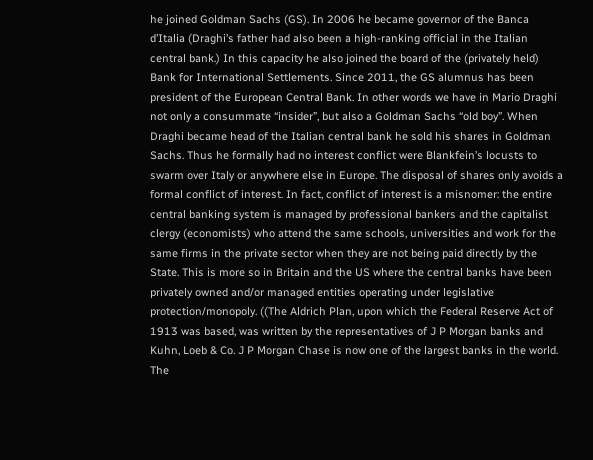he joined Goldman Sachs (GS). In 2006 he became governor of the Banca d’Italia (Draghi’s father had also been a high-ranking official in the Italian central bank.) In this capacity he also joined the board of the (privately held) Bank for International Settlements. Since 2011, the GS alumnus has been president of the European Central Bank. In other words we have in Mario Draghi not only a consummate “insider”, but also a Goldman Sachs “old boy”. When Draghi became head of the Italian central bank he sold his shares in Goldman Sachs. Thus he formally had no interest conflict were Blankfein’s locusts to swarm over Italy or anywhere else in Europe. The disposal of shares only avoids a formal conflict of interest. In fact, conflict of interest is a misnomer: the entire central banking system is managed by professional bankers and the capitalist clergy (economists) who attend the same schools, universities and work for the same firms in the private sector when they are not being paid directly by the State. This is more so in Britain and the US where the central banks have been privately owned and/or managed entities operating under legislative protection/monopoly. ((The Aldrich Plan, upon which the Federal Reserve Act of 1913 was based, was written by the representatives of J P Morgan banks and Kuhn, Loeb & Co. J P Morgan Chase is now one of the largest banks in the world. The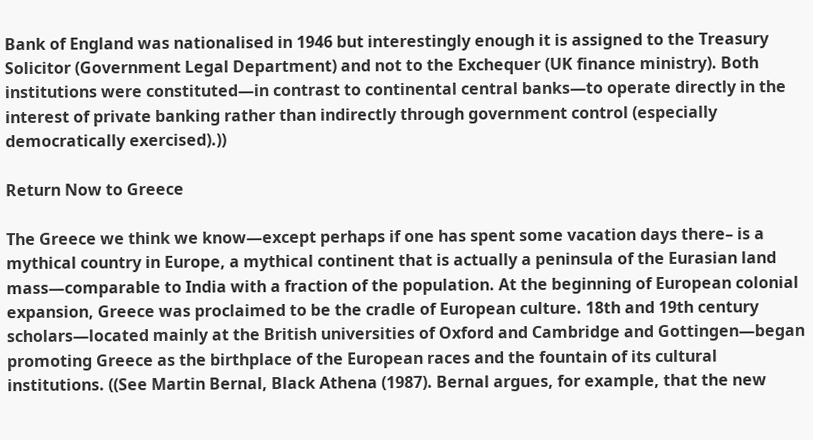Bank of England was nationalised in 1946 but interestingly enough it is assigned to the Treasury Solicitor (Government Legal Department) and not to the Exchequer (UK finance ministry). Both institutions were constituted—in contrast to continental central banks—to operate directly in the interest of private banking rather than indirectly through government control (especially democratically exercised).))

Return Now to Greece

The Greece we think we know—except perhaps if one has spent some vacation days there– is a mythical country in Europe, a mythical continent that is actually a peninsula of the Eurasian land mass—comparable to India with a fraction of the population. At the beginning of European colonial expansion, Greece was proclaimed to be the cradle of European culture. 18th and 19th century scholars—located mainly at the British universities of Oxford and Cambridge and Gottingen—began promoting Greece as the birthplace of the European races and the fountain of its cultural institutions. ((See Martin Bernal, Black Athena (1987). Bernal argues, for example, that the new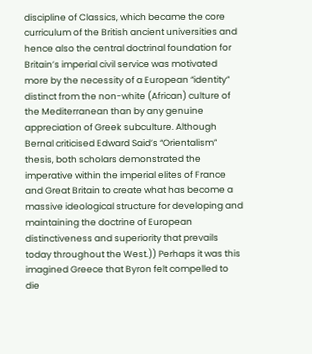discipline of Classics, which became the core curriculum of the British ancient universities and hence also the central doctrinal foundation for Britain’s imperial civil service was motivated more by the necessity of a European “identity” distinct from the non-white (African) culture of the Mediterranean than by any genuine appreciation of Greek subculture. Although Bernal criticised Edward Said’s “Orientalism” thesis, both scholars demonstrated the imperative within the imperial elites of France and Great Britain to create what has become a massive ideological structure for developing and maintaining the doctrine of European distinctiveness and superiority that prevails today throughout the West.)) Perhaps it was this imagined Greece that Byron felt compelled to die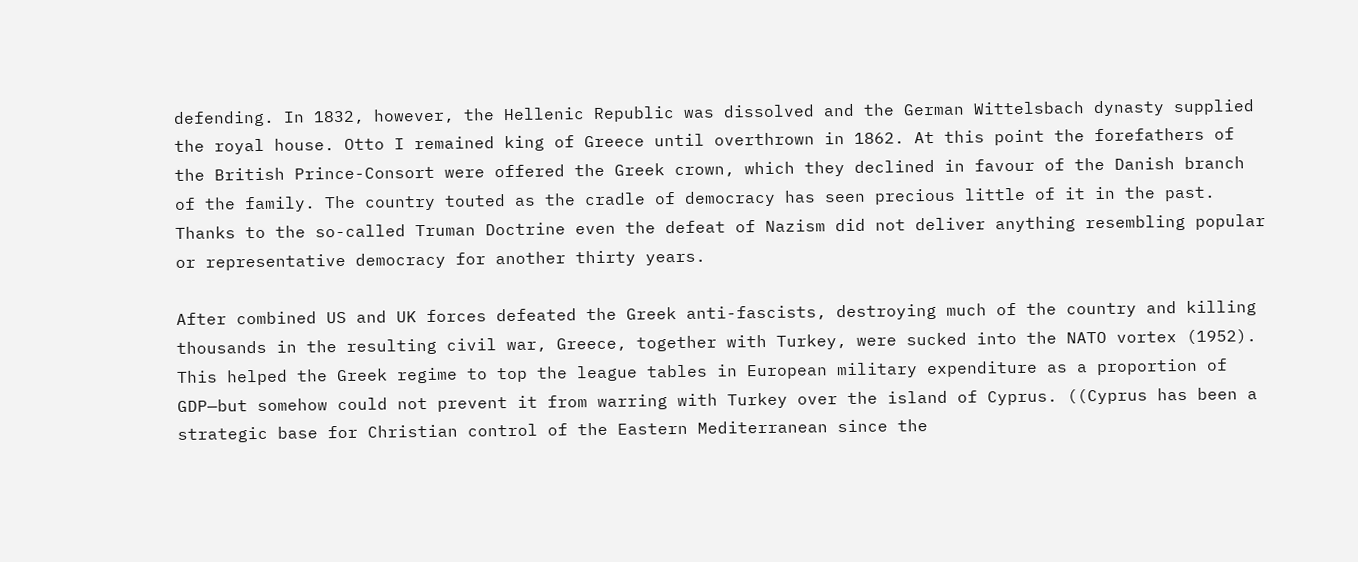defending. In 1832, however, the Hellenic Republic was dissolved and the German Wittelsbach dynasty supplied the royal house. Otto I remained king of Greece until overthrown in 1862. At this point the forefathers of the British Prince-Consort were offered the Greek crown, which they declined in favour of the Danish branch of the family. The country touted as the cradle of democracy has seen precious little of it in the past. Thanks to the so-called Truman Doctrine even the defeat of Nazism did not deliver anything resembling popular or representative democracy for another thirty years.

After combined US and UK forces defeated the Greek anti-fascists, destroying much of the country and killing thousands in the resulting civil war, Greece, together with Turkey, were sucked into the NATO vortex (1952). This helped the Greek regime to top the league tables in European military expenditure as a proportion of GDP—but somehow could not prevent it from warring with Turkey over the island of Cyprus. ((Cyprus has been a strategic base for Christian control of the Eastern Mediterranean since the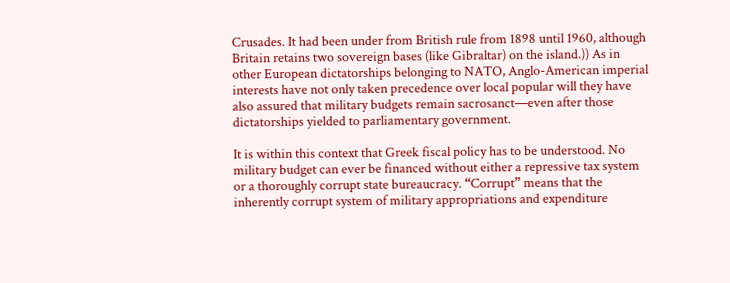Crusades. It had been under from British rule from 1898 until 1960, although Britain retains two sovereign bases (like Gibraltar) on the island.)) As in other European dictatorships belonging to NATO, Anglo-American imperial interests have not only taken precedence over local popular will they have also assured that military budgets remain sacrosanct—even after those dictatorships yielded to parliamentary government.

It is within this context that Greek fiscal policy has to be understood. No military budget can ever be financed without either a repressive tax system or a thoroughly corrupt state bureaucracy. “Corrupt” means that the inherently corrupt system of military appropriations and expenditure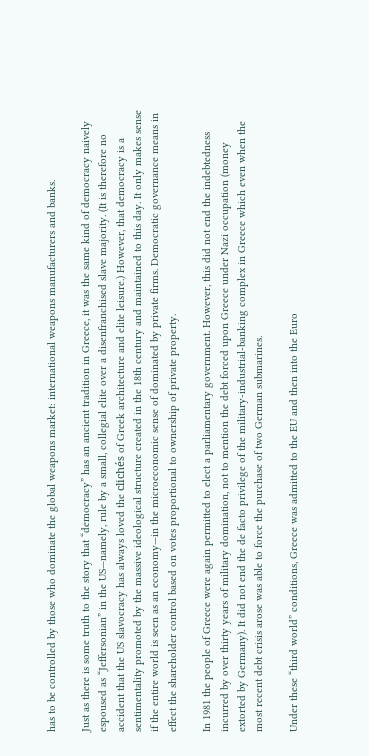has to be controlled by those who dominate the global weapons market: international weapons manufacturers and banks.

Just as there is some truth to the story that “democracy” has an ancient tradition in Greece, it was the same kind of democracy naively espoused as “Jeffersonian” in the US—namely, rule by a small, collegial elite over a disenfranchised slave majority. (It is therefore no accident that the US slavocracy has always loved the clichés of Greek architecture and elite leisure.) However, that democracy is a sentimentality promoted by the massive ideological structure created in the 18th century and maintained to this day. It only makes sense if the entire world is seen as an economy—in the microeconomic sense of dominated by private firms. Democratic governance means in effect the shareholder control based on votes proportional to ownership of private property.

In 1981 the people of Greece were again permitted to elect a parliamentary government. However, this did not end the indebtedness incurred by over thirty years of military domination, not to mention the debt forced upon Greece under Nazi occupation (money extorted by Germany). It did not end the de facto privilege of the military-industrial-banking complex in Greece which even when the most recent debt crisis arose was able to force the purchase of two German submarines.

Under these “third world” conditions, Greece was admitted to the EU and then into the Euro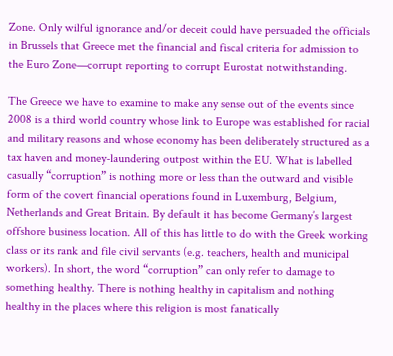Zone. Only wilful ignorance and/or deceit could have persuaded the officials in Brussels that Greece met the financial and fiscal criteria for admission to the Euro Zone—corrupt reporting to corrupt Eurostat notwithstanding.

The Greece we have to examine to make any sense out of the events since 2008 is a third world country whose link to Europe was established for racial and military reasons and whose economy has been deliberately structured as a tax haven and money-laundering outpost within the EU. What is labelled casually “corruption” is nothing more or less than the outward and visible form of the covert financial operations found in Luxemburg, Belgium, Netherlands and Great Britain. By default it has become Germany’s largest offshore business location. All of this has little to do with the Greek working class or its rank and file civil servants (e.g. teachers, health and municipal workers). In short, the word “corruption” can only refer to damage to something healthy. There is nothing healthy in capitalism and nothing healthy in the places where this religion is most fanatically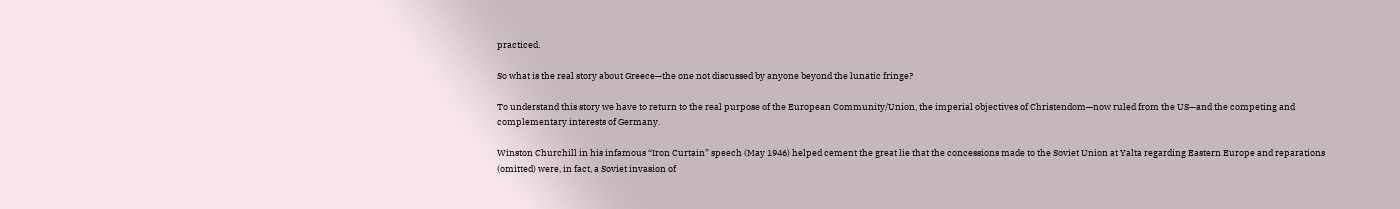practiced.

So what is the real story about Greece—the one not discussed by anyone beyond the lunatic fringe?

To understand this story we have to return to the real purpose of the European Community/Union, the imperial objectives of Christendom—now ruled from the US—and the competing and complementary interests of Germany.

Winston Churchill in his infamous “Iron Curtain” speech (May 1946) helped cement the great lie that the concessions made to the Soviet Union at Yalta regarding Eastern Europe and reparations (omitted) were, in fact, a Soviet invasion of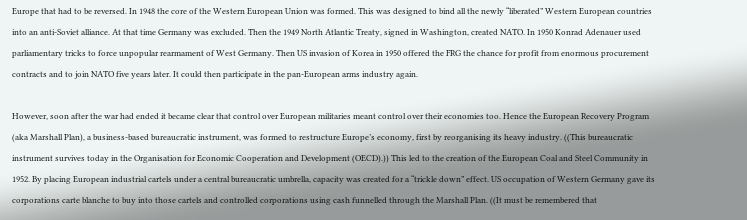Europe that had to be reversed. In 1948 the core of the Western European Union was formed. This was designed to bind all the newly “liberated” Western European countries into an anti-Soviet alliance. At that time Germany was excluded. Then the 1949 North Atlantic Treaty, signed in Washington, created NATO. In 1950 Konrad Adenauer used parliamentary tricks to force unpopular rearmament of West Germany. Then US invasion of Korea in 1950 offered the FRG the chance for profit from enormous procurement contracts and to join NATO five years later. It could then participate in the pan-European arms industry again.

However, soon after the war had ended it became clear that control over European militaries meant control over their economies too. Hence the European Recovery Program (aka Marshall Plan), a business-based bureaucratic instrument, was formed to restructure Europe’s economy, first by reorganising its heavy industry. ((This bureaucratic instrument survives today in the Organisation for Economic Cooperation and Development (OECD).)) This led to the creation of the European Coal and Steel Community in 1952. By placing European industrial cartels under a central bureaucratic umbrella, capacity was created for a “trickle down” effect. US occupation of Western Germany gave its corporations carte blanche to buy into those cartels and controlled corporations using cash funnelled through the Marshall Plan. ((It must be remembered that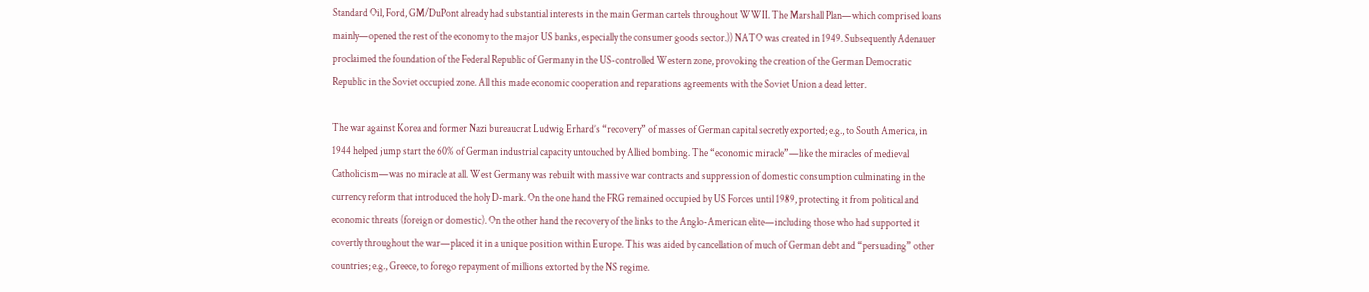Standard Oil, Ford, GM/DuPont already had substantial interests in the main German cartels throughout WWII. The Marshall Plan—which comprised loans mainly—opened the rest of the economy to the major US banks, especially the consumer goods sector.)) NATO was created in 1949. Subsequently Adenauer proclaimed the foundation of the Federal Republic of Germany in the US-controlled Western zone, provoking the creation of the German Democratic Republic in the Soviet occupied zone. All this made economic cooperation and reparations agreements with the Soviet Union a dead letter.

The war against Korea and former Nazi bureaucrat Ludwig Erhard’s “recovery” of masses of German capital secretly exported; e.g., to South America, in 1944 helped jump start the 60% of German industrial capacity untouched by Allied bombing. The “economic miracle”—like the miracles of medieval Catholicism—was no miracle at all. West Germany was rebuilt with massive war contracts and suppression of domestic consumption culminating in the currency reform that introduced the holy D-mark. On the one hand the FRG remained occupied by US Forces until 1989, protecting it from political and economic threats (foreign or domestic). On the other hand the recovery of the links to the Anglo-American elite—including those who had supported it covertly throughout the war—placed it in a unique position within Europe. This was aided by cancellation of much of German debt and “persuading” other countries; e.g., Greece, to forego repayment of millions extorted by the NS regime.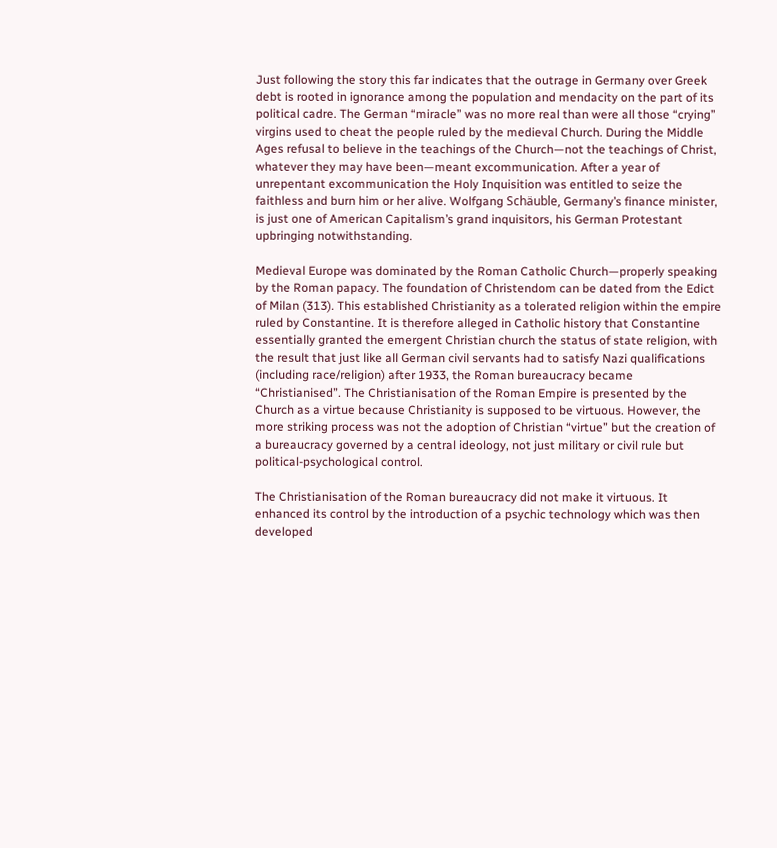Just following the story this far indicates that the outrage in Germany over Greek debt is rooted in ignorance among the population and mendacity on the part of its political cadre. The German “miracle” was no more real than were all those “crying” virgins used to cheat the people ruled by the medieval Church. During the Middle Ages refusal to believe in the teachings of the Church—not the teachings of Christ, whatever they may have been—meant excommunication. After a year of unrepentant excommunication the Holy Inquisition was entitled to seize the faithless and burn him or her alive. Wolfgang Schäuble, Germany’s finance minister, is just one of American Capitalism’s grand inquisitors, his German Protestant upbringing notwithstanding.

Medieval Europe was dominated by the Roman Catholic Church—properly speaking by the Roman papacy. The foundation of Christendom can be dated from the Edict of Milan (313). This established Christianity as a tolerated religion within the empire ruled by Constantine. It is therefore alleged in Catholic history that Constantine essentially granted the emergent Christian church the status of state religion, with the result that just like all German civil servants had to satisfy Nazi qualifications (including race/religion) after 1933, the Roman bureaucracy became “Christianised”. The Christianisation of the Roman Empire is presented by the Church as a virtue because Christianity is supposed to be virtuous. However, the more striking process was not the adoption of Christian “virtue” but the creation of a bureaucracy governed by a central ideology, not just military or civil rule but political-psychological control.

The Christianisation of the Roman bureaucracy did not make it virtuous. It enhanced its control by the introduction of a psychic technology which was then developed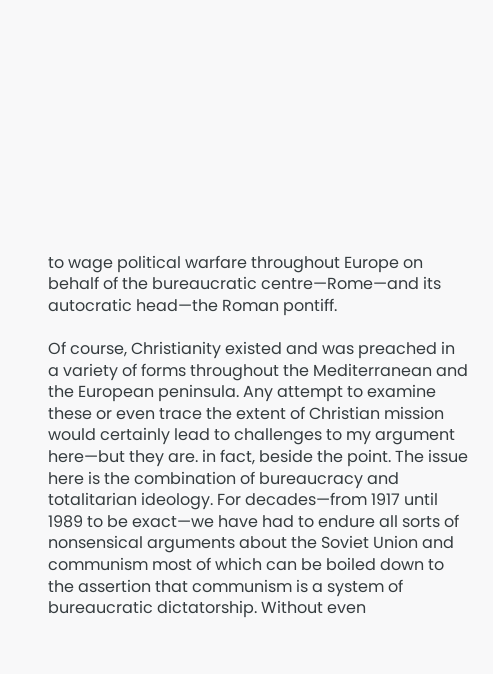to wage political warfare throughout Europe on behalf of the bureaucratic centre—Rome—and its autocratic head—the Roman pontiff.

Of course, Christianity existed and was preached in a variety of forms throughout the Mediterranean and the European peninsula. Any attempt to examine these or even trace the extent of Christian mission would certainly lead to challenges to my argument here—but they are. in fact, beside the point. The issue here is the combination of bureaucracy and totalitarian ideology. For decades—from 1917 until 1989 to be exact—we have had to endure all sorts of nonsensical arguments about the Soviet Union and communism most of which can be boiled down to the assertion that communism is a system of bureaucratic dictatorship. Without even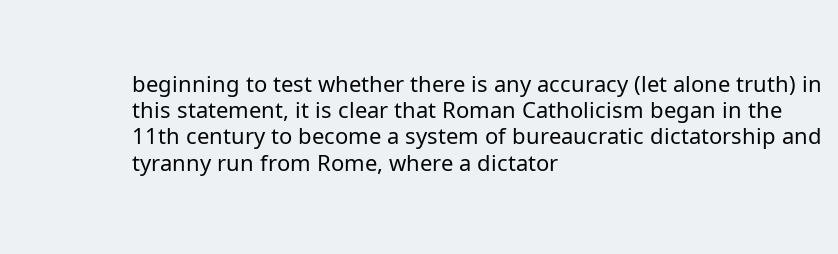beginning to test whether there is any accuracy (let alone truth) in this statement, it is clear that Roman Catholicism began in the 11th century to become a system of bureaucratic dictatorship and tyranny run from Rome, where a dictator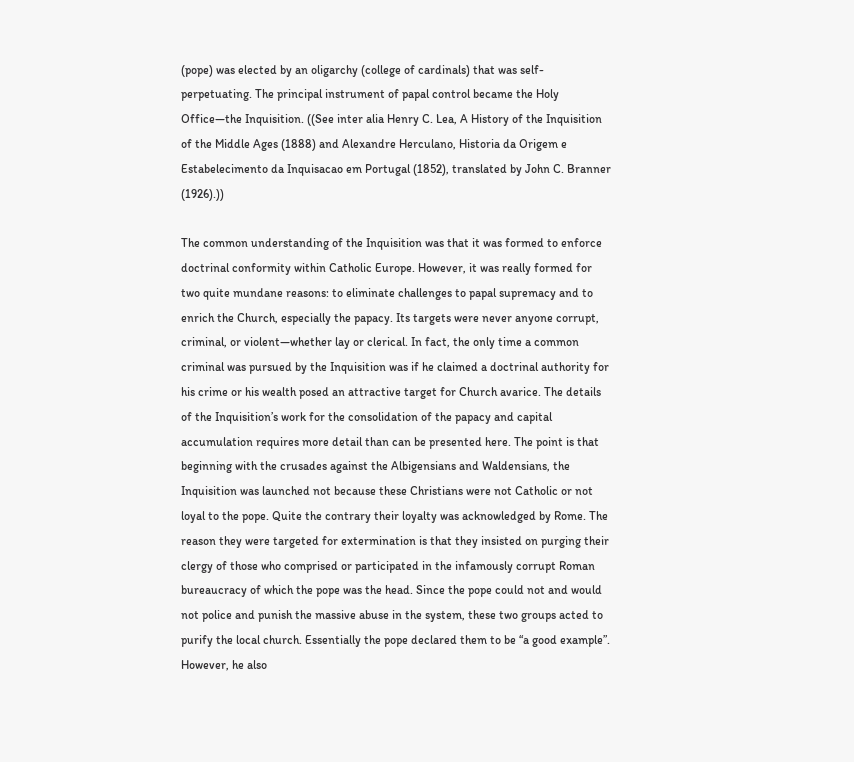(pope) was elected by an oligarchy (college of cardinals) that was self-perpetuating. The principal instrument of papal control became the Holy Office—the Inquisition. ((See inter alia Henry C. Lea, A History of the Inquisition of the Middle Ages (1888) and Alexandre Herculano, Historia da Origem e Estabelecimento da Inquisacao em Portugal (1852), translated by John C. Branner (1926).))

The common understanding of the Inquisition was that it was formed to enforce doctrinal conformity within Catholic Europe. However, it was really formed for two quite mundane reasons: to eliminate challenges to papal supremacy and to enrich the Church, especially the papacy. Its targets were never anyone corrupt, criminal, or violent—whether lay or clerical. In fact, the only time a common criminal was pursued by the Inquisition was if he claimed a doctrinal authority for his crime or his wealth posed an attractive target for Church avarice. The details of the Inquisition’s work for the consolidation of the papacy and capital accumulation requires more detail than can be presented here. The point is that beginning with the crusades against the Albigensians and Waldensians, the Inquisition was launched not because these Christians were not Catholic or not loyal to the pope. Quite the contrary their loyalty was acknowledged by Rome. The reason they were targeted for extermination is that they insisted on purging their clergy of those who comprised or participated in the infamously corrupt Roman bureaucracy of which the pope was the head. Since the pope could not and would not police and punish the massive abuse in the system, these two groups acted to purify the local church. Essentially the pope declared them to be “a good example”. However, he also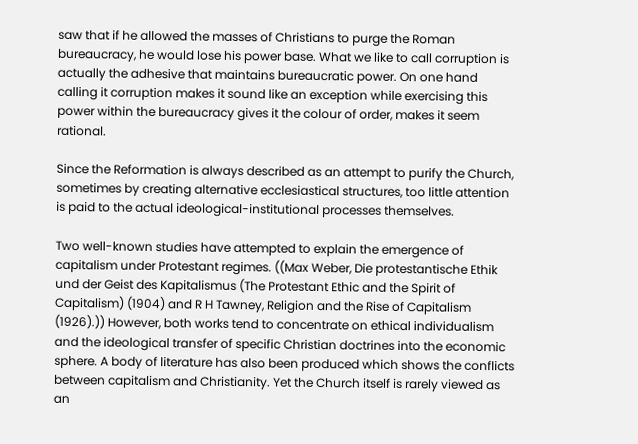saw that if he allowed the masses of Christians to purge the Roman bureaucracy, he would lose his power base. What we like to call corruption is actually the adhesive that maintains bureaucratic power. On one hand calling it corruption makes it sound like an exception while exercising this power within the bureaucracy gives it the colour of order, makes it seem rational.

Since the Reformation is always described as an attempt to purify the Church, sometimes by creating alternative ecclesiastical structures, too little attention is paid to the actual ideological-institutional processes themselves.

Two well-known studies have attempted to explain the emergence of capitalism under Protestant regimes. ((Max Weber, Die protestantische Ethik und der Geist des Kapitalismus (The Protestant Ethic and the Spirit of Capitalism) (1904) and R H Tawney, Religion and the Rise of Capitalism (1926).)) However, both works tend to concentrate on ethical individualism and the ideological transfer of specific Christian doctrines into the economic sphere. A body of literature has also been produced which shows the conflicts between capitalism and Christianity. Yet the Church itself is rarely viewed as an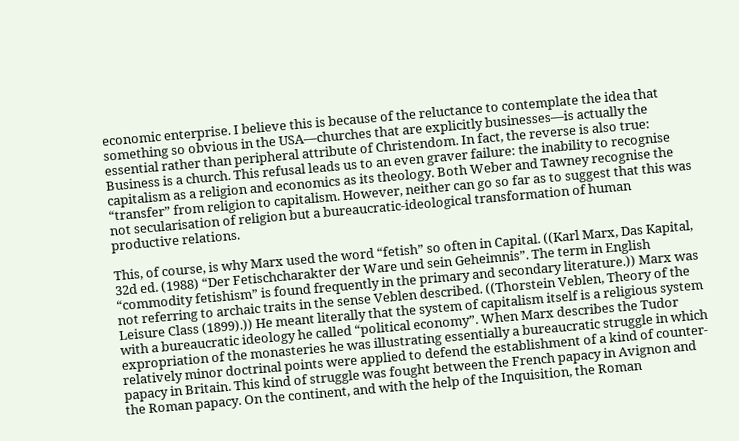economic enterprise. I believe this is because of the reluctance to contemplate the idea that something so obvious in the USA—churches that are explicitly businesses—is actually the essential rather than peripheral attribute of Christendom. In fact, the reverse is also true: Business is a church. This refusal leads us to an even graver failure: the inability to recognise capitalism as a religion and economics as its theology. Both Weber and Tawney recognise the “transfer” from religion to capitalism. However, neither can go so far as to suggest that this was not secularisation of religion but a bureaucratic-ideological transformation of human productive relations.

This, of course, is why Marx used the word “fetish” so often in Capital. ((Karl Marx, Das Kapital, 32d ed. (1988) “Der Fetischcharakter der Ware und sein Geheimnis”. The term in English “commodity fetishism” is found frequently in the primary and secondary literature.)) Marx was not referring to archaic traits in the sense Veblen described. ((Thorstein Veblen, Theory of the Leisure Class (1899).)) He meant literally that the system of capitalism itself is a religious system with a bureaucratic ideology he called “political economy”. When Marx describes the Tudor expropriation of the monasteries he was illustrating essentially a bureaucratic struggle in which relatively minor doctrinal points were applied to defend the establishment of a kind of counter-papacy in Britain. This kind of struggle was fought between the French papacy in Avignon and the Roman papacy. On the continent, and with the help of the Inquisition, the Roman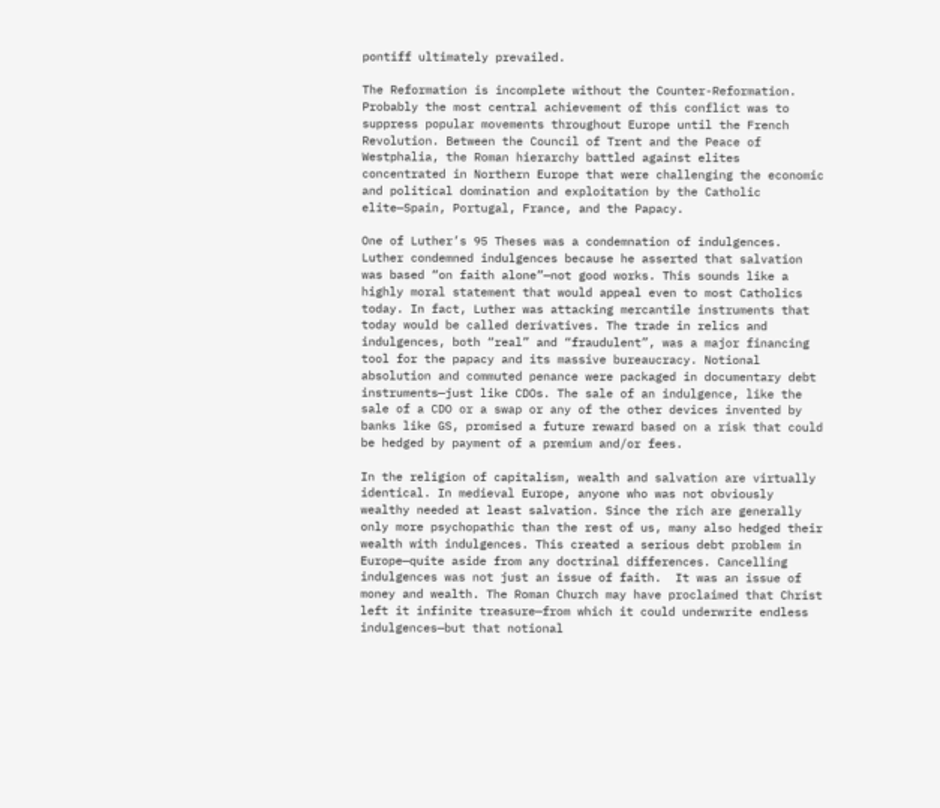pontiff ultimately prevailed.

The Reformation is incomplete without the Counter-Reformation. Probably the most central achievement of this conflict was to suppress popular movements throughout Europe until the French Revolution. Between the Council of Trent and the Peace of Westphalia, the Roman hierarchy battled against elites concentrated in Northern Europe that were challenging the economic and political domination and exploitation by the Catholic elite—Spain, Portugal, France, and the Papacy.

One of Luther’s 95 Theses was a condemnation of indulgences. Luther condemned indulgences because he asserted that salvation was based “on faith alone”—not good works. This sounds like a highly moral statement that would appeal even to most Catholics today. In fact, Luther was attacking mercantile instruments that today would be called derivatives. The trade in relics and indulgences, both “real” and “fraudulent”, was a major financing tool for the papacy and its massive bureaucracy. Notional absolution and commuted penance were packaged in documentary debt instruments—just like CDOs. The sale of an indulgence, like the sale of a CDO or a swap or any of the other devices invented by banks like GS, promised a future reward based on a risk that could be hedged by payment of a premium and/or fees.

In the religion of capitalism, wealth and salvation are virtually identical. In medieval Europe, anyone who was not obviously wealthy needed at least salvation. Since the rich are generally only more psychopathic than the rest of us, many also hedged their wealth with indulgences. This created a serious debt problem in Europe—quite aside from any doctrinal differences. Cancelling indulgences was not just an issue of faith.  It was an issue of money and wealth. The Roman Church may have proclaimed that Christ left it infinite treasure—from which it could underwrite endless indulgences—but that notional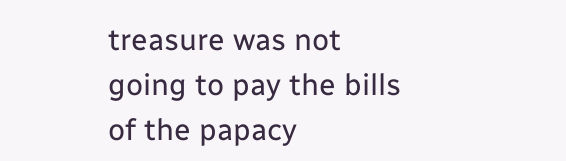treasure was not going to pay the bills of the papacy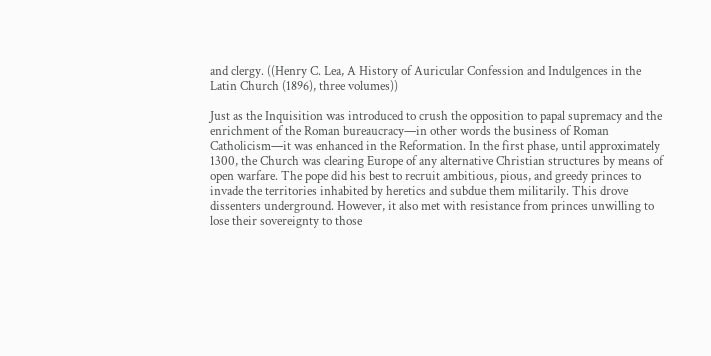and clergy. ((Henry C. Lea, A History of Auricular Confession and Indulgences in the Latin Church (1896), three volumes))

Just as the Inquisition was introduced to crush the opposition to papal supremacy and the enrichment of the Roman bureaucracy—in other words the business of Roman Catholicism—it was enhanced in the Reformation. In the first phase, until approximately 1300, the Church was clearing Europe of any alternative Christian structures by means of open warfare. The pope did his best to recruit ambitious, pious, and greedy princes to invade the territories inhabited by heretics and subdue them militarily. This drove dissenters underground. However, it also met with resistance from princes unwilling to lose their sovereignty to those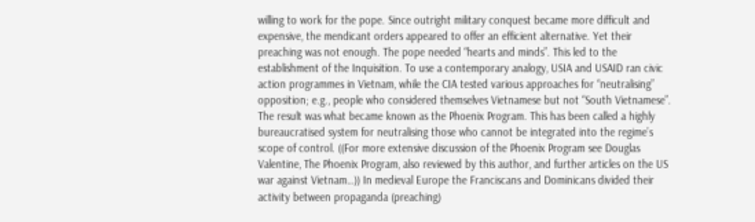willing to work for the pope. Since outright military conquest became more difficult and expensive, the mendicant orders appeared to offer an efficient alternative. Yet their preaching was not enough. The pope needed “hearts and minds”. This led to the establishment of the Inquisition. To use a contemporary analogy, USIA and USAID ran civic action programmes in Vietnam, while the CIA tested various approaches for “neutralising” opposition; e.g., people who considered themselves Vietnamese but not “South Vietnamese”. The result was what became known as the Phoenix Program. This has been called a highly bureaucratised system for neutralising those who cannot be integrated into the regime’s scope of control. ((For more extensive discussion of the Phoenix Program see Douglas Valentine, The Phoenix Program, also reviewed by this author, and further articles on the US war against Vietnam…)) In medieval Europe the Franciscans and Dominicans divided their activity between propaganda (preaching)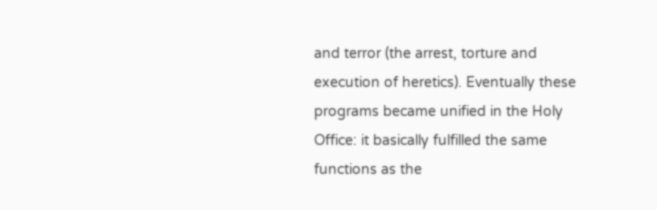and terror (the arrest, torture and execution of heretics). Eventually these programs became unified in the Holy Office: it basically fulfilled the same functions as the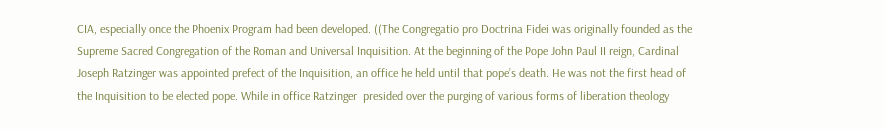CIA, especially once the Phoenix Program had been developed. ((The Congregatio pro Doctrina Fidei was originally founded as the Supreme Sacred Congregation of the Roman and Universal Inquisition. At the beginning of the Pope John Paul II reign, Cardinal Joseph Ratzinger was appointed prefect of the Inquisition, an office he held until that pope’s death. He was not the first head of the Inquisition to be elected pope. While in office Ratzinger  presided over the purging of various forms of liberation theology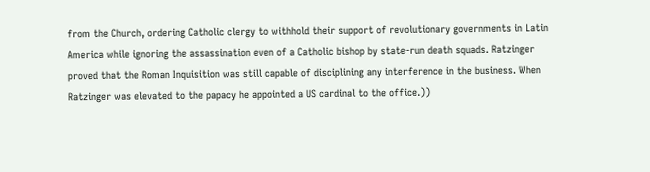from the Church, ordering Catholic clergy to withhold their support of revolutionary governments in Latin America while ignoring the assassination even of a Catholic bishop by state-run death squads. Ratzinger proved that the Roman Inquisition was still capable of disciplining any interference in the business. When Ratzinger was elevated to the papacy he appointed a US cardinal to the office.))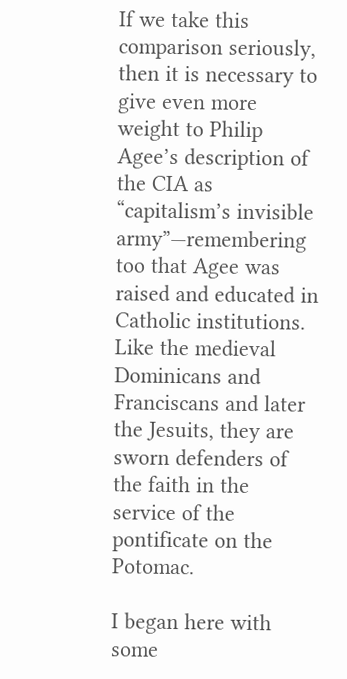If we take this comparison seriously, then it is necessary to give even more weight to Philip Agee’s description of the CIA as “capitalism’s invisible army”—remembering too that Agee was raised and educated in Catholic institutions. Like the medieval Dominicans and Franciscans and later the Jesuits, they are sworn defenders of the faith in the service of the pontificate on the Potomac.

I began here with some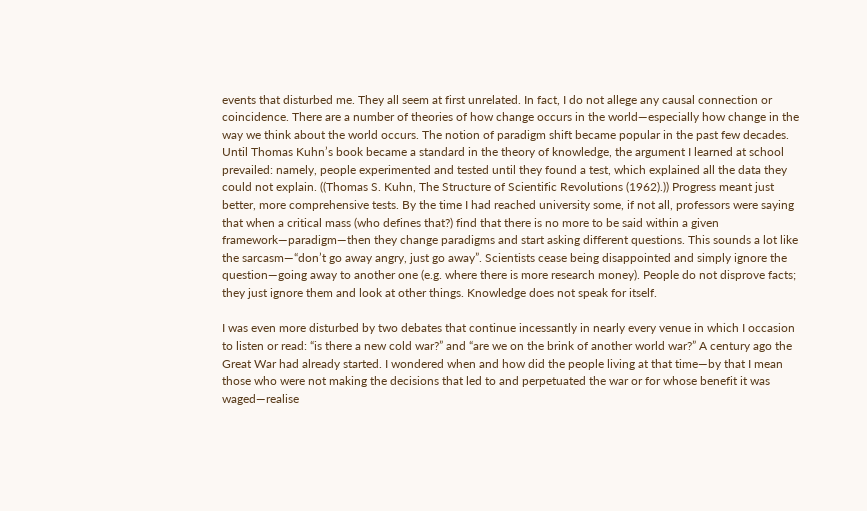events that disturbed me. They all seem at first unrelated. In fact, I do not allege any causal connection or coincidence. There are a number of theories of how change occurs in the world—especially how change in the way we think about the world occurs. The notion of paradigm shift became popular in the past few decades. Until Thomas Kuhn’s book became a standard in the theory of knowledge, the argument I learned at school prevailed: namely, people experimented and tested until they found a test, which explained all the data they could not explain. ((Thomas S. Kuhn, The Structure of Scientific Revolutions (1962).)) Progress meant just better, more comprehensive tests. By the time I had reached university some, if not all, professors were saying that when a critical mass (who defines that?) find that there is no more to be said within a given framework—paradigm—then they change paradigms and start asking different questions. This sounds a lot like the sarcasm—“don’t go away angry, just go away”. Scientists cease being disappointed and simply ignore the question—going away to another one (e.g. where there is more research money). People do not disprove facts; they just ignore them and look at other things. Knowledge does not speak for itself.

I was even more disturbed by two debates that continue incessantly in nearly every venue in which I occasion to listen or read: “is there a new cold war?” and “are we on the brink of another world war?” A century ago the Great War had already started. I wondered when and how did the people living at that time—by that I mean those who were not making the decisions that led to and perpetuated the war or for whose benefit it was waged—realise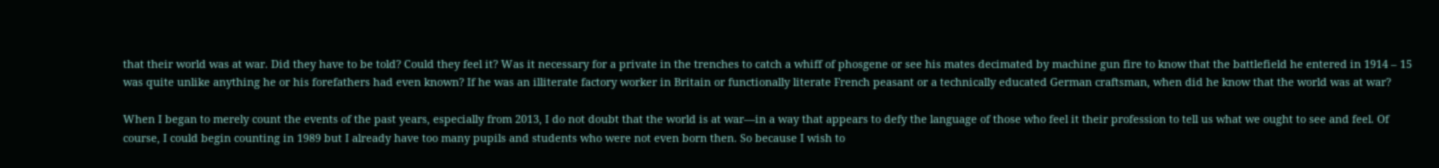that their world was at war. Did they have to be told? Could they feel it? Was it necessary for a private in the trenches to catch a whiff of phosgene or see his mates decimated by machine gun fire to know that the battlefield he entered in 1914 – 15 was quite unlike anything he or his forefathers had even known? If he was an illiterate factory worker in Britain or functionally literate French peasant or a technically educated German craftsman, when did he know that the world was at war?

When I began to merely count the events of the past years, especially from 2013, I do not doubt that the world is at war—in a way that appears to defy the language of those who feel it their profession to tell us what we ought to see and feel. Of course, I could begin counting in 1989 but I already have too many pupils and students who were not even born then. So because I wish to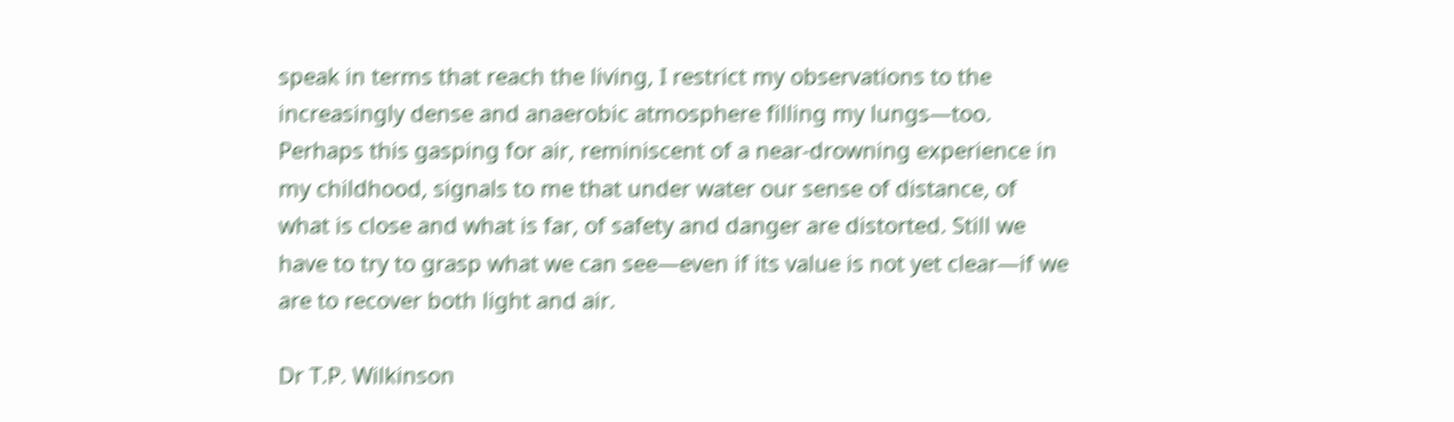speak in terms that reach the living, I restrict my observations to the increasingly dense and anaerobic atmosphere filling my lungs—too. Perhaps this gasping for air, reminiscent of a near-drowning experience in my childhood, signals to me that under water our sense of distance, of what is close and what is far, of safety and danger are distorted. Still we have to try to grasp what we can see—even if its value is not yet clear—if we are to recover both light and air.

Dr T.P. Wilkinson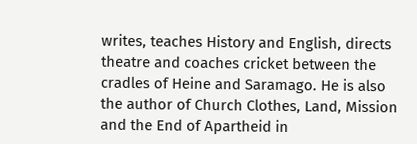writes, teaches History and English, directs theatre and coaches cricket between the cradles of Heine and Saramago. He is also the author of Church Clothes, Land, Mission and the End of Apartheid in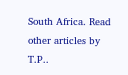South Africa. Read other articles by T.P..